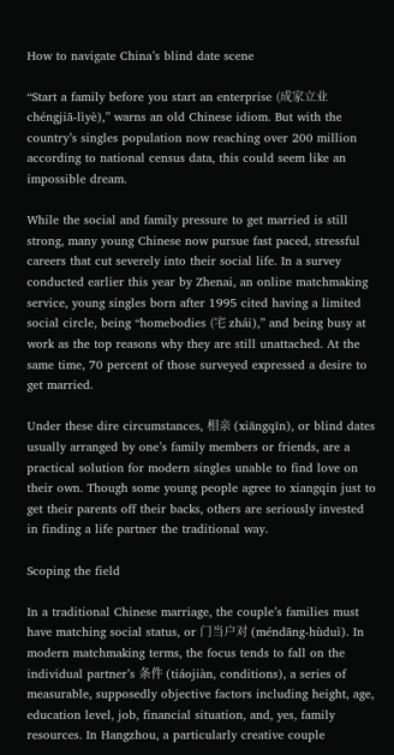How to navigate China’s blind date scene

“Start a family before you start an enterprise (成家立业 chéngjiā-lìyè),” warns an old Chinese idiom. But with the country’s singles population now reaching over 200 million according to national census data, this could seem like an impossible dream.

While the social and family pressure to get married is still strong, many young Chinese now pursue fast paced, stressful careers that cut severely into their social life. In a survey conducted earlier this year by Zhenai, an online matchmaking service, young singles born after 1995 cited having a limited social circle, being “homebodies (宅 zhái),” and being busy at work as the top reasons why they are still unattached. At the same time, 70 percent of those surveyed expressed a desire to get married.

Under these dire circumstances, 相亲 (xiāngqīn), or blind dates usually arranged by one’s family members or friends, are a practical solution for modern singles unable to find love on their own. Though some young people agree to xiangqin just to get their parents off their backs, others are seriously invested in finding a life partner the traditional way.

Scoping the field

In a traditional Chinese marriage, the couple’s families must have matching social status, or 门当户对 (méndāng-hùduì). In modern matchmaking terms, the focus tends to fall on the individual partner’s 条件 (tiáojiàn, conditions), a series of measurable, supposedly objective factors including height, age, education level, job, financial situation, and, yes, family resources. In Hangzhou, a particularly creative couple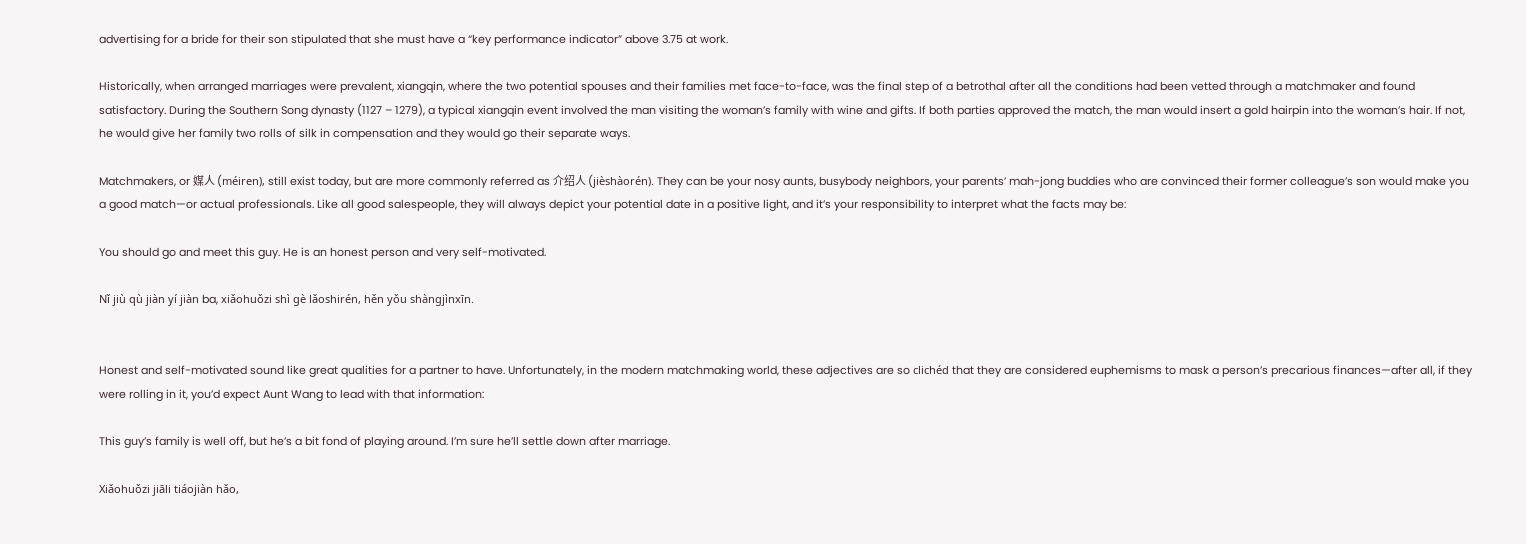advertising for a bride for their son stipulated that she must have a “key performance indicator” above 3.75 at work.

Historically, when arranged marriages were prevalent, xiangqin, where the two potential spouses and their families met face-to-face, was the final step of a betrothal after all the conditions had been vetted through a matchmaker and found satisfactory. During the Southern Song dynasty (1127 – 1279), a typical xiangqin event involved the man visiting the woman’s family with wine and gifts. If both parties approved the match, the man would insert a gold hairpin into the woman’s hair. If not, he would give her family two rolls of silk in compensation and they would go their separate ways.

Matchmakers, or 媒人 (méiren), still exist today, but are more commonly referred as 介绍人 (jièshàorén). They can be your nosy aunts, busybody neighbors, your parents’ mah-jong buddies who are convinced their former colleague’s son would make you a good match—or actual professionals. Like all good salespeople, they will always depict your potential date in a positive light, and it’s your responsibility to interpret what the facts may be:

You should go and meet this guy. He is an honest person and very self-motivated.

Nǐ jiù qù jiàn yí jiàn ba, xiǎohuǒzi shì gè lǎoshirén, hěn yǒu shàngjìnxīn.


Honest and self-motivated sound like great qualities for a partner to have. Unfortunately, in the modern matchmaking world, these adjectives are so clichéd that they are considered euphemisms to mask a person’s precarious finances—after all, if they were rolling in it, you’d expect Aunt Wang to lead with that information:

This guy’s family is well off, but he’s a bit fond of playing around. I’m sure he’ll settle down after marriage.

Xiǎohuǒzi jiāli tiáojiàn hǎo,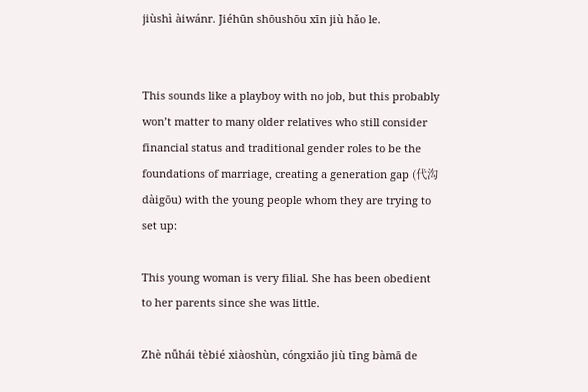jiùshì àiwánr. Jiéhūn shōushōu xīn jiù hǎo le.


This sounds like a playboy with no job, but this probably won’t matter to many older relatives who still consider financial status and traditional gender roles to be the foundations of marriage, creating a generation gap (代沟 dàigōu) with the young people whom they are trying to set up:

This young woman is very filial. She has been obedient to her parents since she was little.

Zhè nǚhái tèbié xiàoshùn, cóngxiǎo jiù tīng bàmā de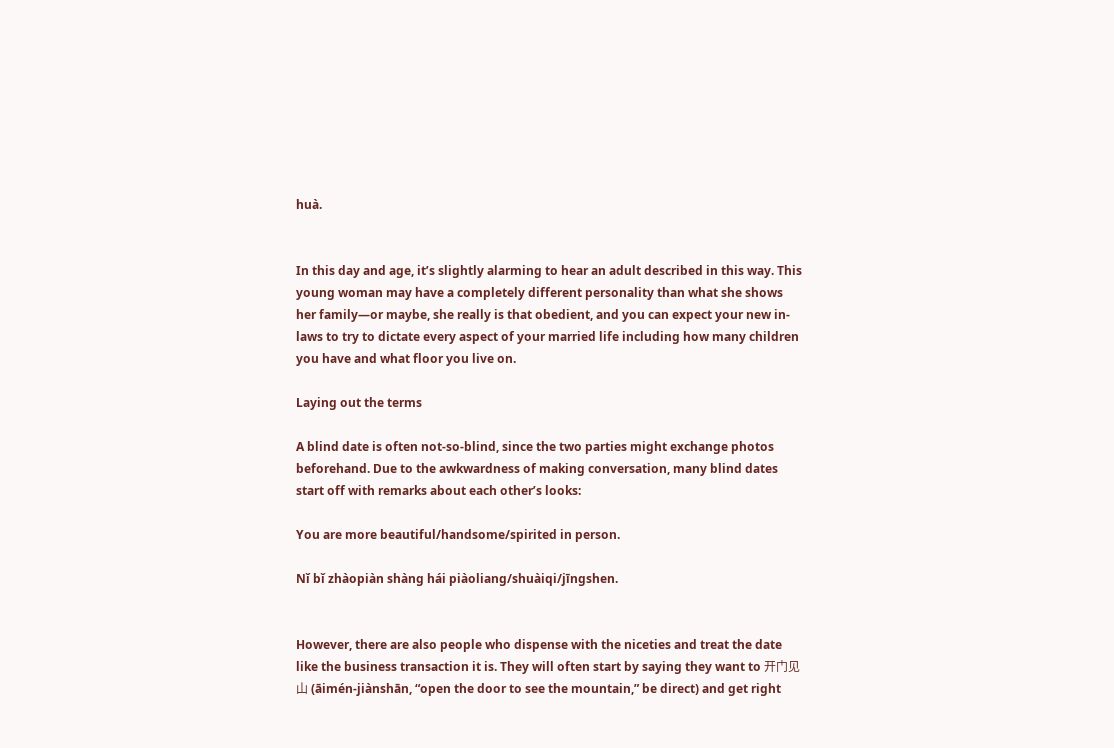huà.


In this day and age, it’s slightly alarming to hear an adult described in this way. This young woman may have a completely different personality than what she shows her family—or maybe, she really is that obedient, and you can expect your new in-laws to try to dictate every aspect of your married life including how many children you have and what floor you live on.

Laying out the terms

A blind date is often not-so-blind, since the two parties might exchange photos beforehand. Due to the awkwardness of making conversation, many blind dates start off with remarks about each other’s looks:

You are more beautiful/handsome/spirited in person.

Nǐ bǐ zhàopiàn shàng hái piàoliang/shuàiqi/jīngshen.


However, there are also people who dispense with the niceties and treat the date like the business transaction it is. They will often start by saying they want to 开门见山 (āimén-jiànshān, “open the door to see the mountain,” be direct) and get right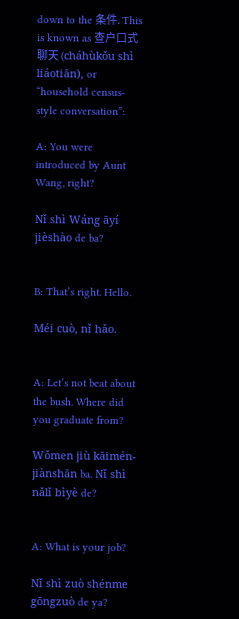down to the 条件. This is known as 查户口式聊天 (cháhùkǒu shì liáotiān), or “household census-style conversation”:

A: You were introduced by Aunt Wang, right?

Nǐ shì Wáng āyí jièshào de ba?


B: That’s right. Hello.

Méi cuò, nǐ hǎo.


A: Let’s not beat about the bush. Where did you graduate from?

Wǒmen jiù kāimén-jiànshān ba. Nǐ shì nǎlǐ bìyè de?


A: What is your job?

Nǐ shì zuò shénme gōngzuò de ya?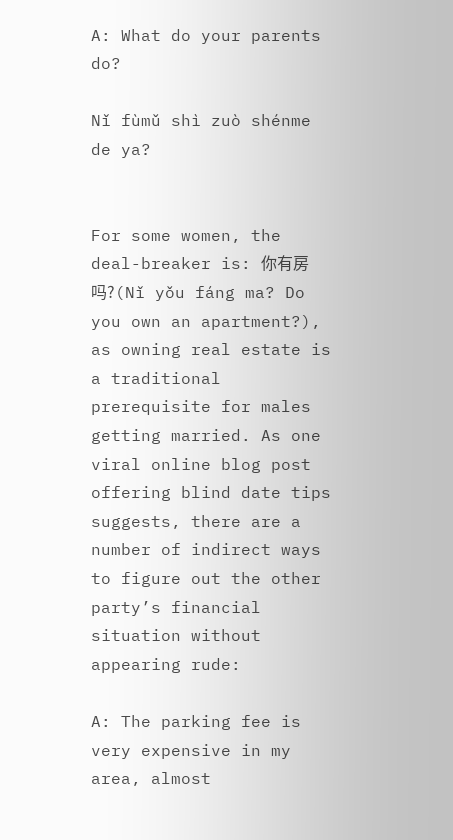A: What do your parents do?

Nǐ fùmǔ shì zuò shénme de ya?


For some women, the deal-breaker is: 你有房吗?(Nǐ yǒu fáng ma? Do you own an apartment?), as owning real estate is a traditional prerequisite for males getting married. As one viral online blog post offering blind date tips suggests, there are a number of indirect ways to figure out the other party’s financial situation without appearing rude:

A: The parking fee is very expensive in my area, almost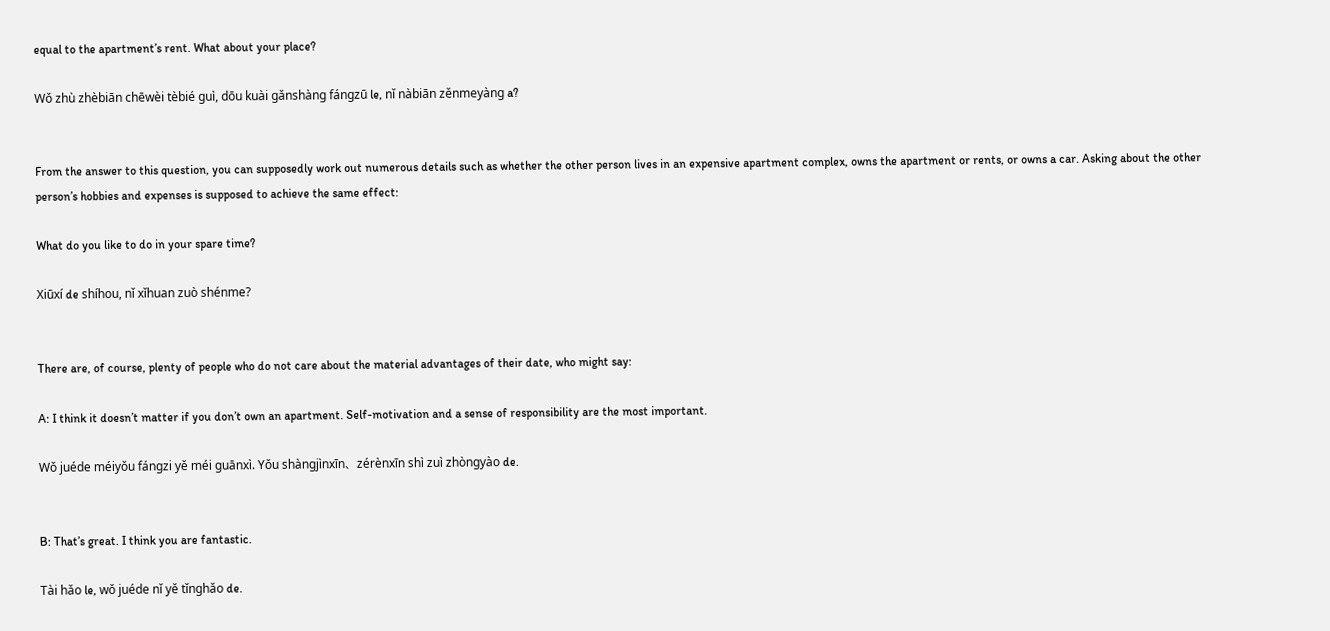equal to the apartment’s rent. What about your place?

Wǒ zhù zhèbiān chēwèi tèbié guì, dōu kuài gǎnshàng fángzū le, nǐ nàbiān zěnmeyàng a?


From the answer to this question, you can supposedly work out numerous details such as whether the other person lives in an expensive apartment complex, owns the apartment or rents, or owns a car. Asking about the other person’s hobbies and expenses is supposed to achieve the same effect:

What do you like to do in your spare time?

Xiūxí de shíhou, nǐ xǐhuan zuò shénme?


There are, of course, plenty of people who do not care about the material advantages of their date, who might say:

A: I think it doesn’t matter if you don’t own an apartment. Self-motivation and a sense of responsibility are the most important.

Wǒ juéde méiyǒu fángzi yě méi guānxì. Yǒu shàngjìnxīn、zérènxīn shì zuì zhòngyào de.


B: That’s great. I think you are fantastic.

Tài hǎo le, wǒ juéde nǐ yě tǐnghǎo de.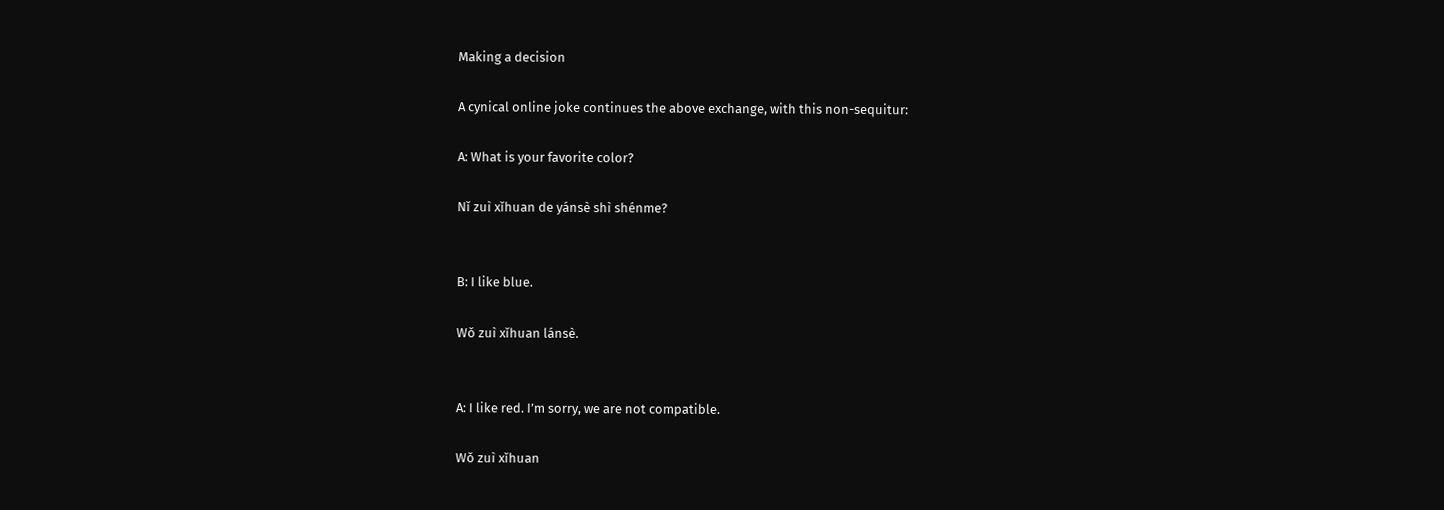Making a decision

A cynical online joke continues the above exchange, with this non-sequitur:

A: What is your favorite color?

Nǐ zuì xǐhuan de yánsè shì shénme?


B: I like blue.

Wǒ zuì xǐhuan lánsè.


A: I like red. I’m sorry, we are not compatible.

Wǒ zuì xǐhuan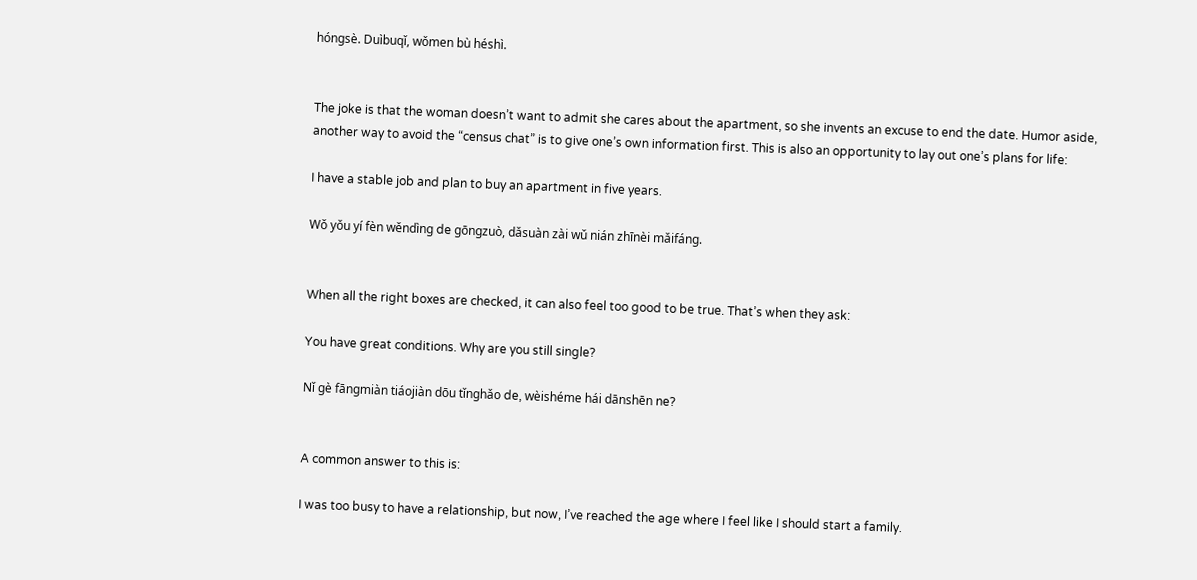hóngsè. Duìbuqǐ, wǒmen bù héshì.


The joke is that the woman doesn’t want to admit she cares about the apartment, so she invents an excuse to end the date. Humor aside, another way to avoid the “census chat” is to give one’s own information first. This is also an opportunity to lay out one’s plans for life:

I have a stable job and plan to buy an apartment in five years.

Wǒ yǒu yí fèn wěndìng de gōngzuò, dǎsuàn zài wǔ nián zhīnèi mǎifáng.


When all the right boxes are checked, it can also feel too good to be true. That’s when they ask:

You have great conditions. Why are you still single?

Nǐ gè fāngmiàn tiáojiàn dōu tǐnghǎo de, wèishéme hái dānshēn ne?


A common answer to this is:

I was too busy to have a relationship, but now, I’ve reached the age where I feel like I should start a family.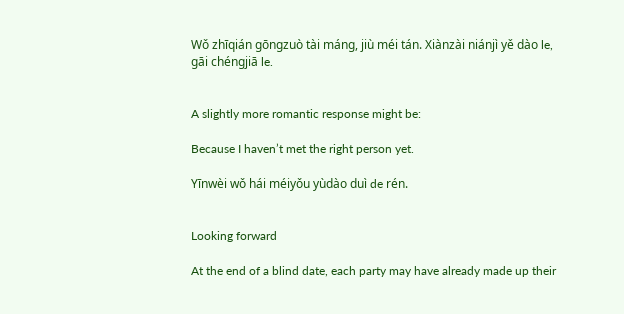Wǒ zhīqián gōngzuò tài máng, jiù méi tán. Xiànzài niánjì yě dào le, gāi chéngjiā le.


A slightly more romantic response might be:

Because I haven’t met the right person yet.

Yīnwèi wǒ hái méiyǒu yùdào duì de rén.


Looking forward

At the end of a blind date, each party may have already made up their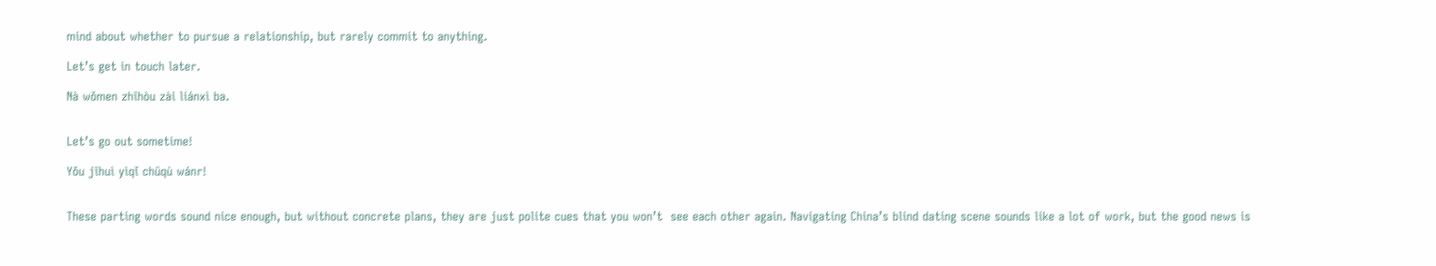mind about whether to pursue a relationship, but rarely commit to anything.

Let’s get in touch later.

Nà wǒmen zhīhòu zài liánxì ba.


Let’s go out sometime!

Yǒu jīhuì yìqǐ chūqù wánr!


These parting words sound nice enough, but without concrete plans, they are just polite cues that you won’t  see each other again. Navigating China’s blind dating scene sounds like a lot of work, but the good news is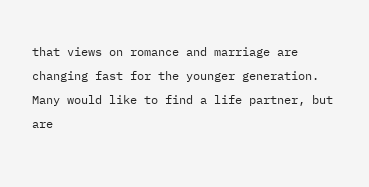that views on romance and marriage are changing fast for the younger generation. Many would like to find a life partner, but are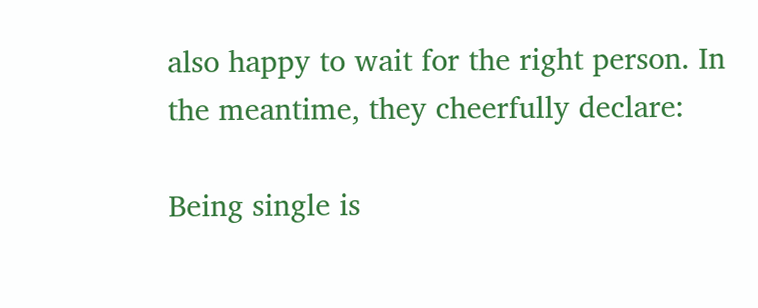also happy to wait for the right person. In the meantime, they cheerfully declare:

Being single is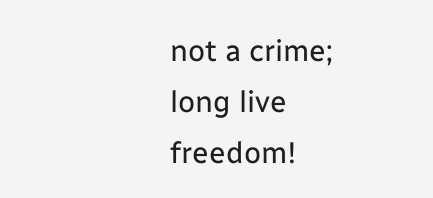not a crime; long live freedom!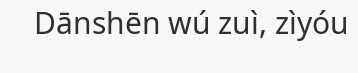Dānshēn wú zuì, zìyóu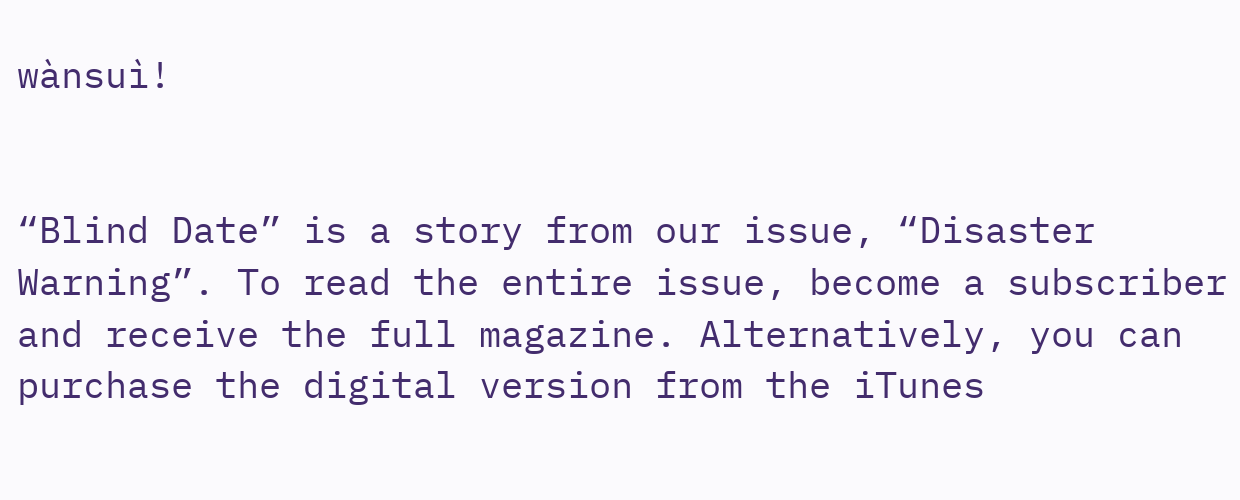wànsuì!


“Blind Date” is a story from our issue, “Disaster Warning”. To read the entire issue, become a subscriber and receive the full magazine. Alternatively, you can purchase the digital version from the iTunes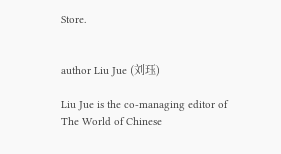Store.


author Liu Jue (刘珏)

Liu Jue is the co-managing editor of The World of Chinese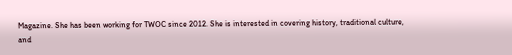Magazine. She has been working for TWOC since 2012. She is interested in covering history, traditional culture, and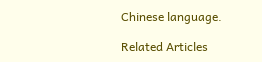Chinese language.

Related Articles